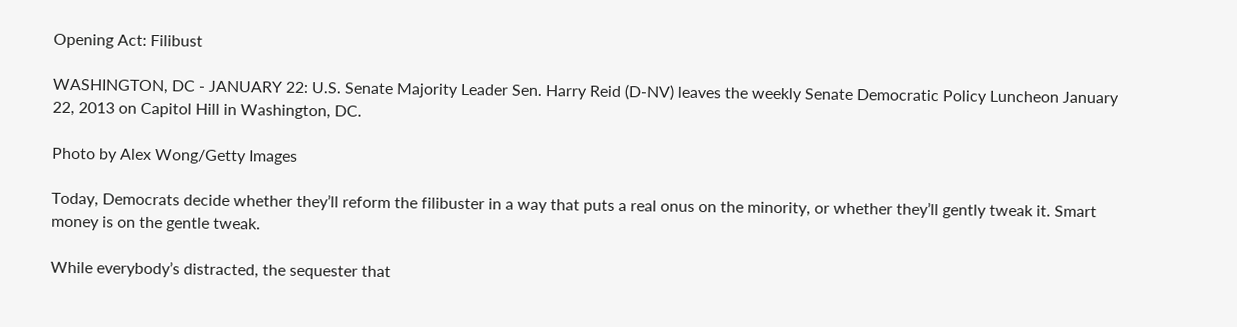Opening Act: Filibust

WASHINGTON, DC - JANUARY 22: U.S. Senate Majority Leader Sen. Harry Reid (D-NV) leaves the weekly Senate Democratic Policy Luncheon January 22, 2013 on Capitol Hill in Washington, DC.

Photo by Alex Wong/Getty Images

Today, Democrats decide whether they’ll reform the filibuster in a way that puts a real onus on the minority, or whether they’ll gently tweak it. Smart money is on the gentle tweak.

While everybody’s distracted, the sequester that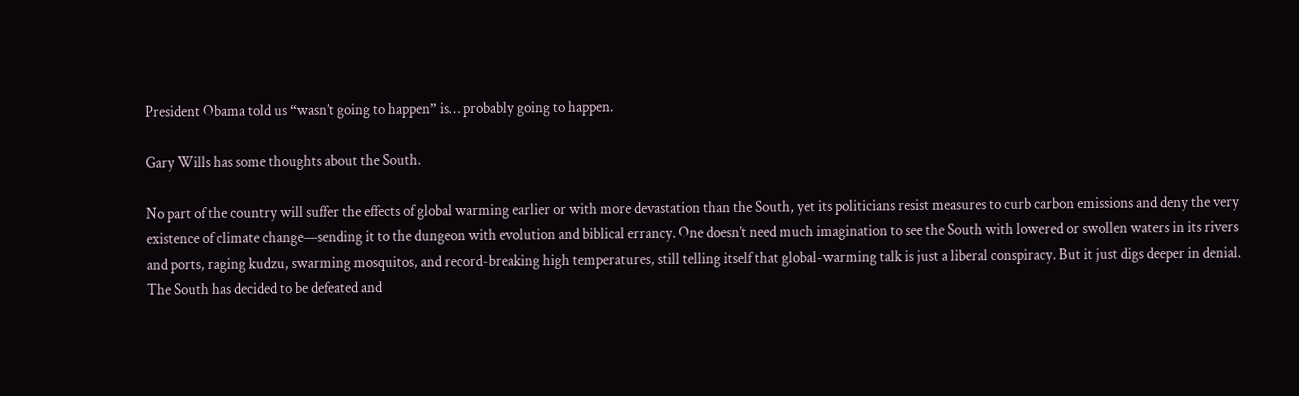President Obama told us “wasn’t going to happen” is… probably going to happen.

Gary Wills has some thoughts about the South.

No part of the country will suffer the effects of global warming earlier or with more devastation than the South, yet its politicians resist measures to curb carbon emissions and deny the very existence of climate change—sending it to the dungeon with evolution and biblical errancy. One doesn’t need much imagination to see the South with lowered or swollen waters in its rivers and ports, raging kudzu, swarming mosquitos, and record-breaking high temperatures, still telling itself that global-warming talk is just a liberal conspiracy. But it just digs deeper in denial. The South has decided to be defeated and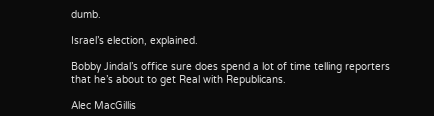dumb.

Israel’s election, explained.

Bobby Jindal’s office sure does spend a lot of time telling reporters that he’s about to get Real with Republicans.

Alec MacGillis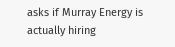asks if Murray Energy is actually hiring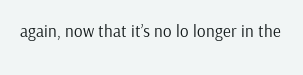again, now that it’s no lo longer in the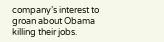company’s interest to groan about Obama killing their jobs.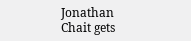Jonathan Chait gets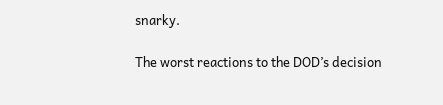snarky.

The worst reactions to the DOD’s decision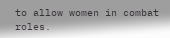to allow women in combat roles.